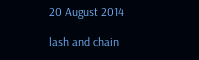20 August 2014

lash and chain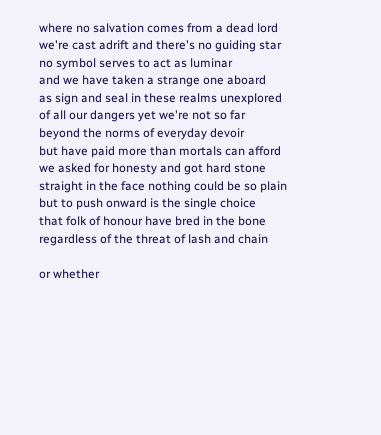where no salvation comes from a dead lord
we're cast adrift and there's no guiding star
no symbol serves to act as luminar
and we have taken a strange one aboard
as sign and seal in these realms unexplored
of all our dangers yet we're not so far
beyond the norms of everyday devoir
but have paid more than mortals can afford
we asked for honesty and got hard stone
straight in the face nothing could be so plain
but to push onward is the single choice
that folk of honour have bred in the bone
regardless of the threat of lash and chain

or whether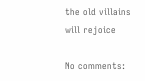the old villains will rejoice

No comments: